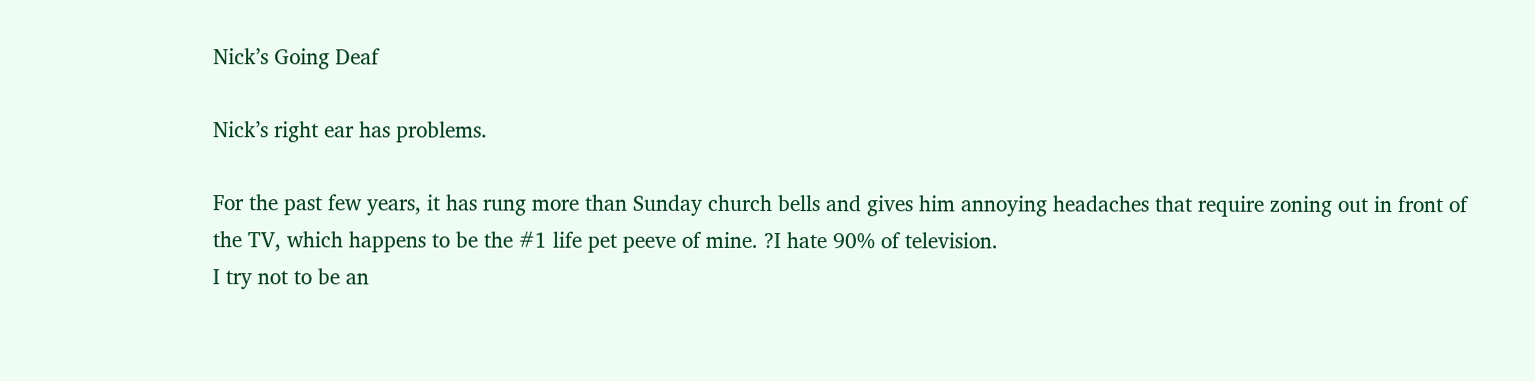Nick’s Going Deaf

Nick’s right ear has problems.

For the past few years, it has rung more than Sunday church bells and gives him annoying headaches that require zoning out in front of the TV, which happens to be the #1 life pet peeve of mine. ?I hate 90% of television.
I try not to be an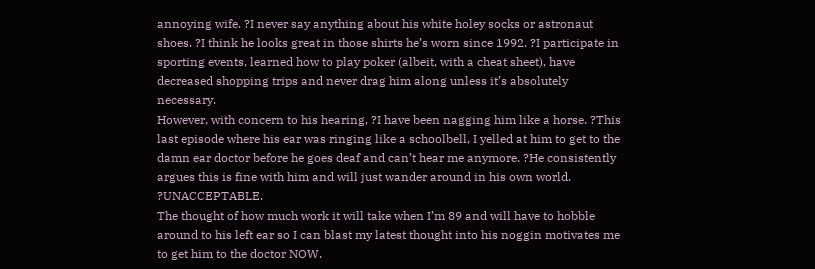annoying wife. ?I never say anything about his white holey socks or astronaut shoes. ?I think he looks great in those shirts he’s worn since 1992. ?I participate in sporting events, learned how to play poker (albeit, with a cheat sheet), have decreased shopping trips and never drag him along unless it’s absolutely necessary.
However, with concern to his hearing, ?I have been nagging him like a horse. ?This last episode where his ear was ringing like a schoolbell, I yelled at him to get to the damn ear doctor before he goes deaf and can’t hear me anymore. ?He consistently argues this is fine with him and will just wander around in his own world. ?UNACCEPTABLE.
The thought of how much work it will take when I’m 89 and will have to hobble around to his left ear so I can blast my latest thought into his noggin motivates me to get him to the doctor NOW.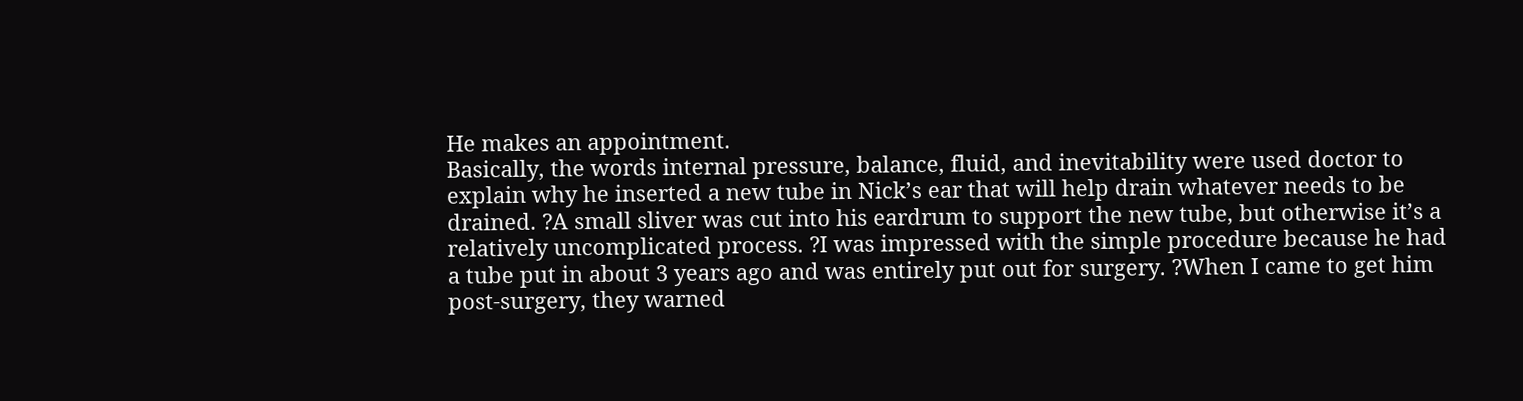He makes an appointment.
Basically, the words internal pressure, balance, fluid, and inevitability were used doctor to explain why he inserted a new tube in Nick’s ear that will help drain whatever needs to be drained. ?A small sliver was cut into his eardrum to support the new tube, but otherwise it’s a relatively uncomplicated process. ?I was impressed with the simple procedure because he had a tube put in about 3 years ago and was entirely put out for surgery. ?When I came to get him post-surgery, they warned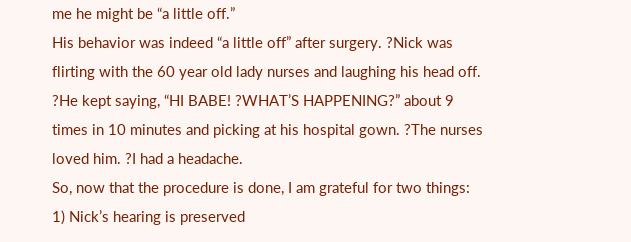me he might be “a little off.”
His behavior was indeed “a little off” after surgery. ?Nick was flirting with the 60 year old lady nurses and laughing his head off. ?He kept saying, “HI BABE! ?WHAT’S HAPPENING?” about 9 times in 10 minutes and picking at his hospital gown. ?The nurses loved him. ?I had a headache.
So, now that the procedure is done, I am grateful for two things:
1) Nick’s hearing is preserved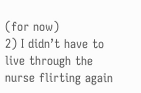(for now)
2) I didn’t have to live through the nurse flirting again